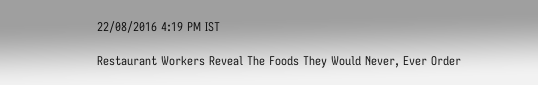22/08/2016 4:19 PM IST

Restaurant Workers Reveal The Foods They Would Never, Ever Order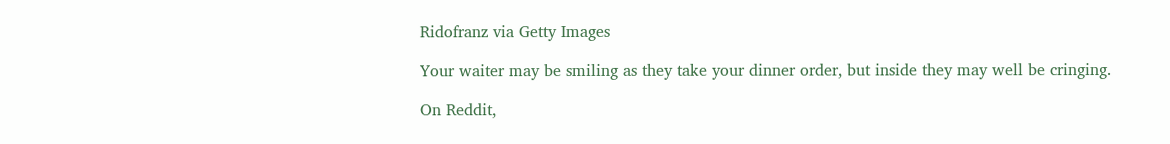Ridofranz via Getty Images

Your waiter may be smiling as they take your dinner order, but inside they may well be cringing.

On Reddit,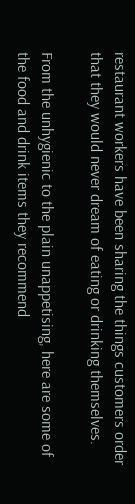restaurant workers have been sharing the things customers order that they would never dream of eating or drinking themselves.

From the unhygienic to the plain unappetising, here are some of the food and drink items they recommend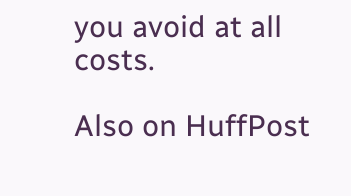you avoid at all costs.

Also on HuffPost